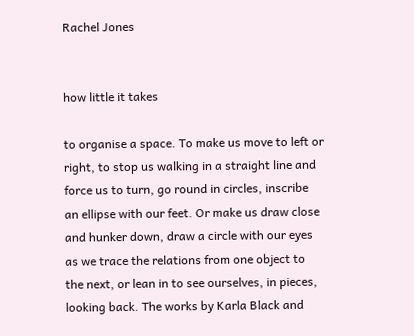Rachel Jones


how little it takes

to organise a space. To make us move to left or right, to stop us walking in a straight line and force us to turn, go round in circles, inscribe an ellipse with our feet. Or make us draw close and hunker down, draw a circle with our eyes as we trace the relations from one object to the next, or lean in to see ourselves, in pieces, looking back. The works by Karla Black and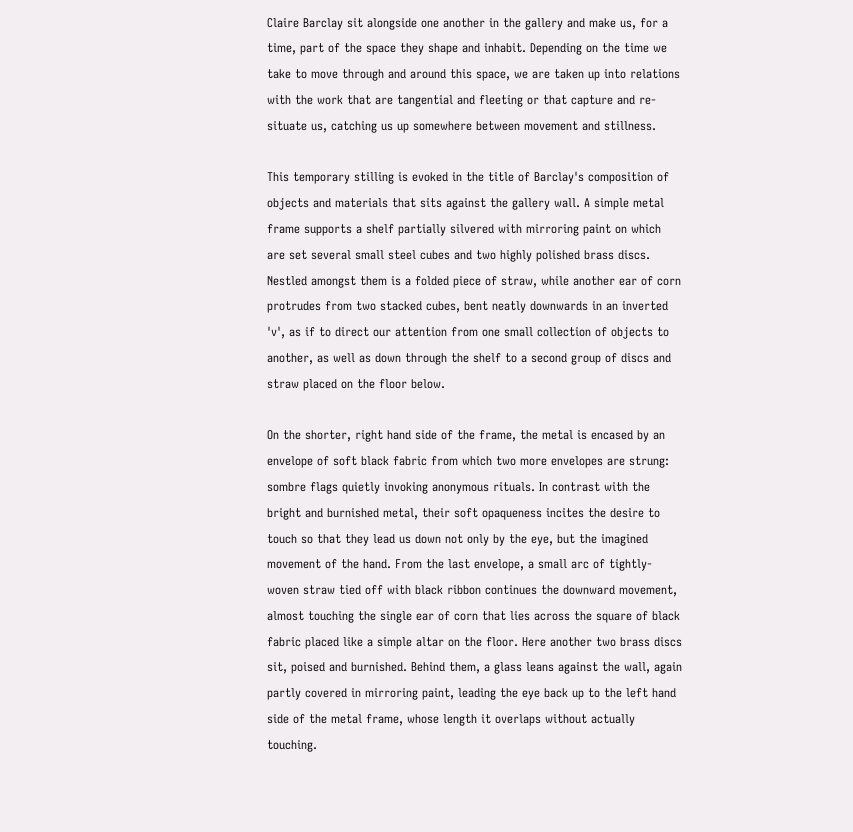Claire Barclay sit alongside one another in the gallery and make us, for a time, part of the space they shape and inhabit. Depending on the time we take to move through and around this space, we are taken up into relations with the work that are tangential and fleeting or that capture and re-situate us, catching us up somewhere between movement and stillness.

This temporary stilling is evoked in the title of Barclay's composition of objects and materials that sits against the gallery wall. A simple metal frame supports a shelf partially silvered with mirroring paint on which are set several small steel cubes and two highly polished brass discs. Nestled amongst them is a folded piece of straw, while another ear of corn protrudes from two stacked cubes, bent neatly downwards in an inverted 'v', as if to direct our attention from one small collection of objects to another, as well as down through the shelf to a second group of discs and straw placed on the floor below.

On the shorter, right hand side of the frame, the metal is encased by an envelope of soft black fabric from which two more envelopes are strung: sombre flags quietly invoking anonymous rituals. In contrast with the bright and burnished metal, their soft opaqueness incites the desire to touch so that they lead us down not only by the eye, but the imagined movement of the hand. From the last envelope, a small arc of tightly-woven straw tied off with black ribbon continues the downward movement, almost touching the single ear of corn that lies across the square of black fabric placed like a simple altar on the floor. Here another two brass discs sit, poised and burnished. Behind them, a glass leans against the wall, again partly covered in mirroring paint, leading the eye back up to the left hand side of the metal frame, whose length it overlaps without actually touching.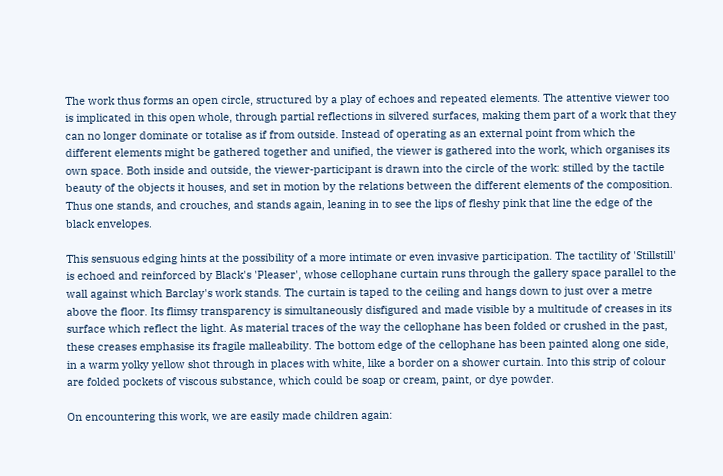The work thus forms an open circle, structured by a play of echoes and repeated elements. The attentive viewer too is implicated in this open whole, through partial reflections in silvered surfaces, making them part of a work that they can no longer dominate or totalise as if from outside. Instead of operating as an external point from which the different elements might be gathered together and unified, the viewer is gathered into the work, which organises its own space. Both inside and outside, the viewer-participant is drawn into the circle of the work: stilled by the tactile beauty of the objects it houses, and set in motion by the relations between the different elements of the composition. Thus one stands, and crouches, and stands again, leaning in to see the lips of fleshy pink that line the edge of the black envelopes.

This sensuous edging hints at the possibility of a more intimate or even invasive participation. The tactility of 'Stillstill' is echoed and reinforced by Black's 'Pleaser', whose cellophane curtain runs through the gallery space parallel to the wall against which Barclay's work stands. The curtain is taped to the ceiling and hangs down to just over a metre above the floor. Its flimsy transparency is simultaneously disfigured and made visible by a multitude of creases in its surface which reflect the light. As material traces of the way the cellophane has been folded or crushed in the past, these creases emphasise its fragile malleability. The bottom edge of the cellophane has been painted along one side, in a warm yolky yellow shot through in places with white, like a border on a shower curtain. Into this strip of colour are folded pockets of viscous substance, which could be soap or cream, paint, or dye powder.

On encountering this work, we are easily made children again: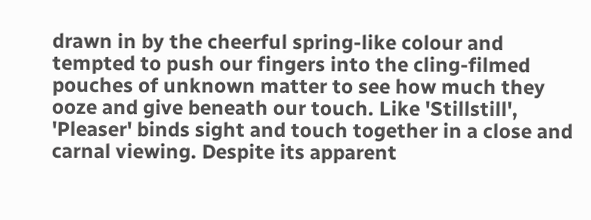drawn in by the cheerful spring-like colour and tempted to push our fingers into the cling-filmed pouches of unknown matter to see how much they ooze and give beneath our touch. Like 'Stillstill', 'Pleaser' binds sight and touch together in a close and carnal viewing. Despite its apparent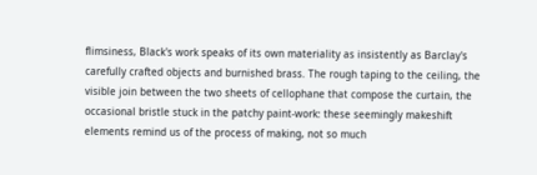flimsiness, Black's work speaks of its own materiality as insistently as Barclay's carefully crafted objects and burnished brass. The rough taping to the ceiling, the visible join between the two sheets of cellophane that compose the curtain, the occasional bristle stuck in the patchy paint-work: these seemingly makeshift elements remind us of the process of making, not so much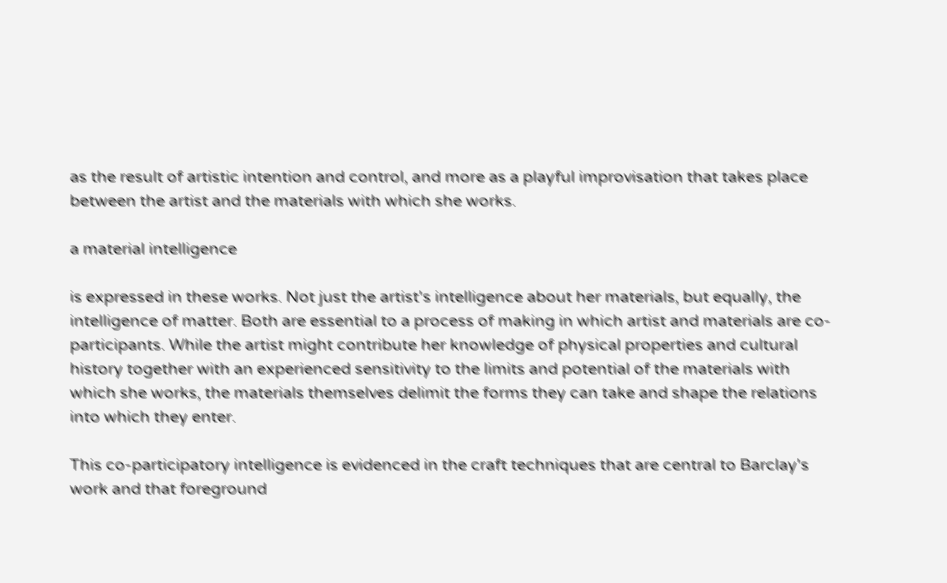as the result of artistic intention and control, and more as a playful improvisation that takes place between the artist and the materials with which she works.

a material intelligence

is expressed in these works. Not just the artist's intelligence about her materials, but equally, the intelligence of matter. Both are essential to a process of making in which artist and materials are co-participants. While the artist might contribute her knowledge of physical properties and cultural history together with an experienced sensitivity to the limits and potential of the materials with which she works, the materials themselves delimit the forms they can take and shape the relations into which they enter.

This co-participatory intelligence is evidenced in the craft techniques that are central to Barclay's work and that foreground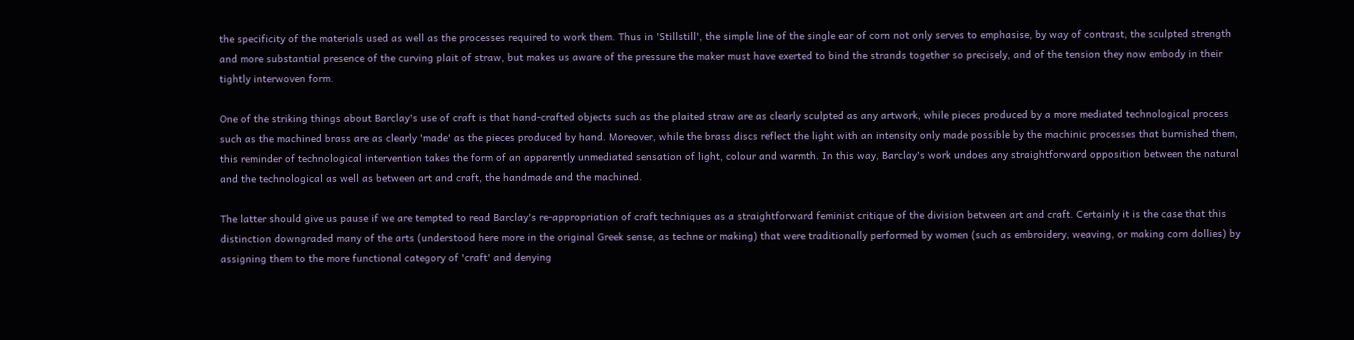the specificity of the materials used as well as the processes required to work them. Thus in 'Stillstill', the simple line of the single ear of corn not only serves to emphasise, by way of contrast, the sculpted strength and more substantial presence of the curving plait of straw, but makes us aware of the pressure the maker must have exerted to bind the strands together so precisely, and of the tension they now embody in their tightly interwoven form.

One of the striking things about Barclay's use of craft is that hand-crafted objects such as the plaited straw are as clearly sculpted as any artwork, while pieces produced by a more mediated technological process such as the machined brass are as clearly 'made' as the pieces produced by hand. Moreover, while the brass discs reflect the light with an intensity only made possible by the machinic processes that burnished them, this reminder of technological intervention takes the form of an apparently unmediated sensation of light, colour and warmth. In this way, Barclay's work undoes any straightforward opposition between the natural and the technological as well as between art and craft, the handmade and the machined.

The latter should give us pause if we are tempted to read Barclay's re-appropriation of craft techniques as a straightforward feminist critique of the division between art and craft. Certainly it is the case that this distinction downgraded many of the arts (understood here more in the original Greek sense, as techne or making) that were traditionally performed by women (such as embroidery, weaving, or making corn dollies) by assigning them to the more functional category of 'craft' and denying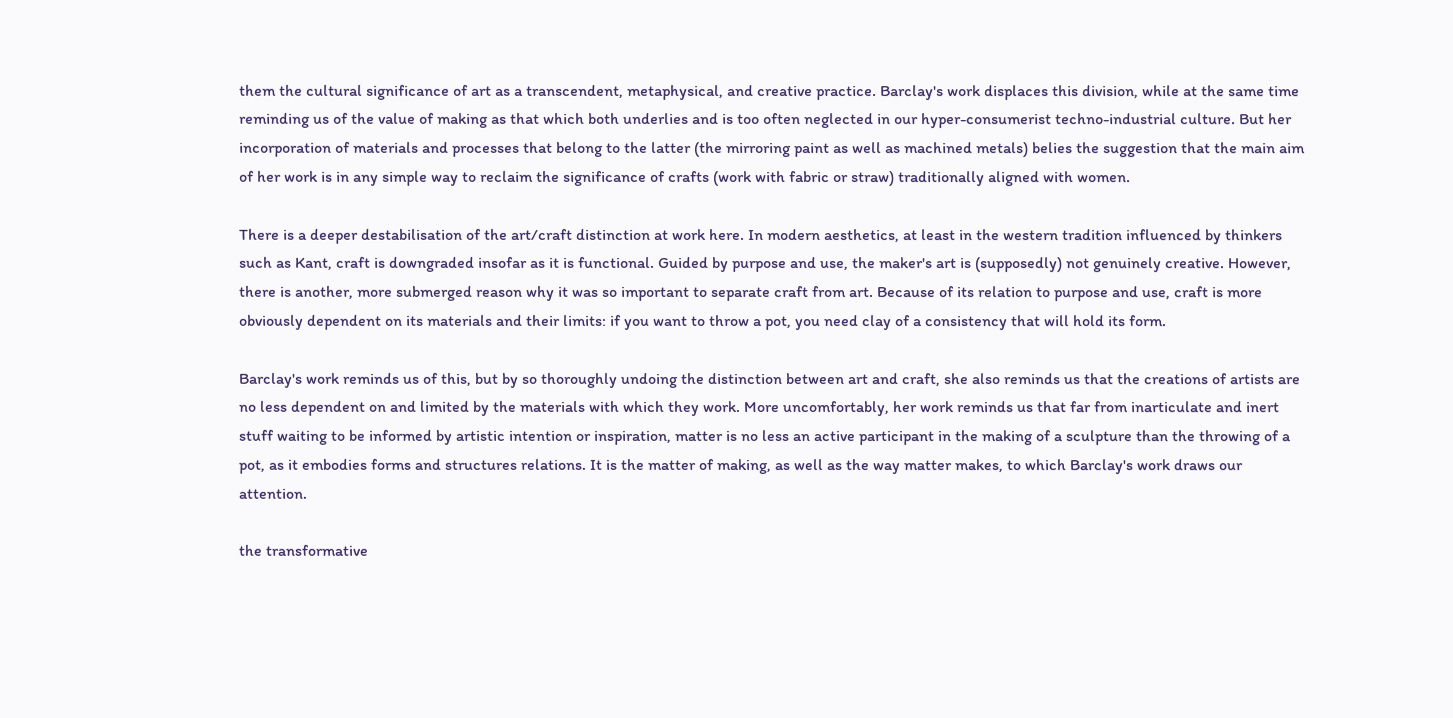them the cultural significance of art as a transcendent, metaphysical, and creative practice. Barclay's work displaces this division, while at the same time reminding us of the value of making as that which both underlies and is too often neglected in our hyper-consumerist techno-industrial culture. But her incorporation of materials and processes that belong to the latter (the mirroring paint as well as machined metals) belies the suggestion that the main aim of her work is in any simple way to reclaim the significance of crafts (work with fabric or straw) traditionally aligned with women.

There is a deeper destabilisation of the art/craft distinction at work here. In modern aesthetics, at least in the western tradition influenced by thinkers such as Kant, craft is downgraded insofar as it is functional. Guided by purpose and use, the maker's art is (supposedly) not genuinely creative. However, there is another, more submerged reason why it was so important to separate craft from art. Because of its relation to purpose and use, craft is more obviously dependent on its materials and their limits: if you want to throw a pot, you need clay of a consistency that will hold its form.

Barclay's work reminds us of this, but by so thoroughly undoing the distinction between art and craft, she also reminds us that the creations of artists are no less dependent on and limited by the materials with which they work. More uncomfortably, her work reminds us that far from inarticulate and inert stuff waiting to be informed by artistic intention or inspiration, matter is no less an active participant in the making of a sculpture than the throwing of a pot, as it embodies forms and structures relations. It is the matter of making, as well as the way matter makes, to which Barclay's work draws our attention.

the transformative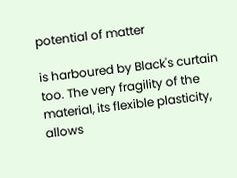potential of matter

is harboured by Black's curtain too. The very fragility of the material, its flexible plasticity, allows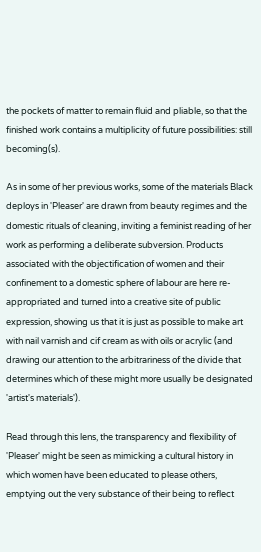the pockets of matter to remain fluid and pliable, so that the finished work contains a multiplicity of future possibilities: still becoming(s).

As in some of her previous works, some of the materials Black deploys in 'Pleaser' are drawn from beauty regimes and the domestic rituals of cleaning, inviting a feminist reading of her work as performing a deliberate subversion. Products associated with the objectification of women and their confinement to a domestic sphere of labour are here re-appropriated and turned into a creative site of public expression, showing us that it is just as possible to make art with nail varnish and cif cream as with oils or acrylic (and drawing our attention to the arbitrariness of the divide that determines which of these might more usually be designated 'artist's materials').

Read through this lens, the transparency and flexibility of 'Pleaser' might be seen as mimicking a cultural history in which women have been educated to please others, emptying out the very substance of their being to reflect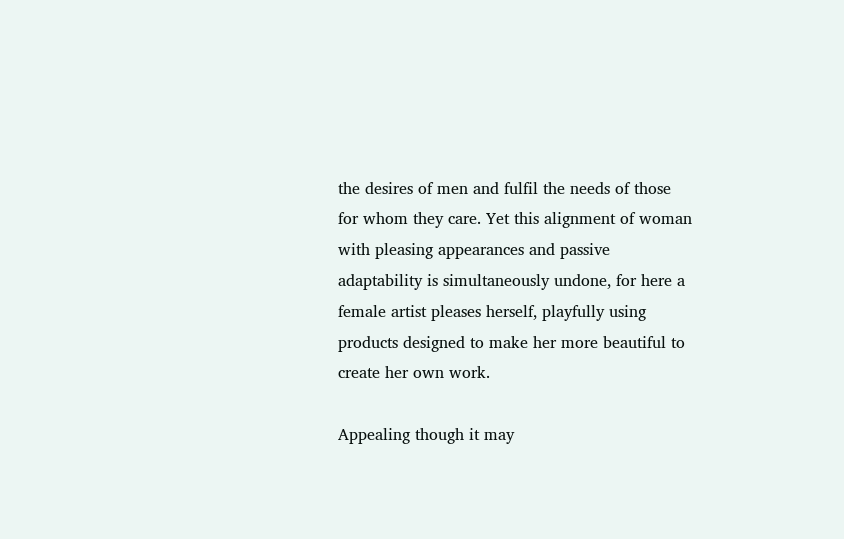the desires of men and fulfil the needs of those for whom they care. Yet this alignment of woman with pleasing appearances and passive adaptability is simultaneously undone, for here a female artist pleases herself, playfully using products designed to make her more beautiful to create her own work.

Appealing though it may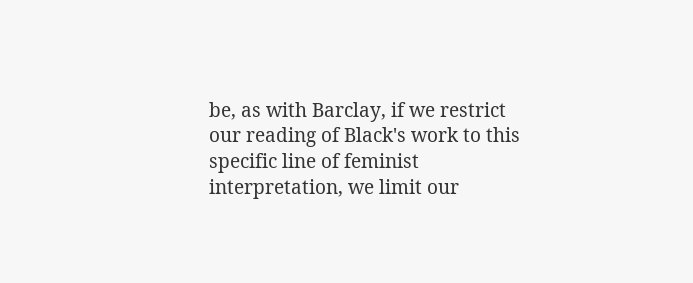be, as with Barclay, if we restrict our reading of Black's work to this specific line of feminist interpretation, we limit our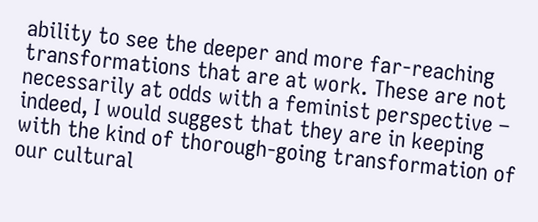ability to see the deeper and more far-reaching transformations that are at work. These are not necessarily at odds with a feminist perspective – indeed, I would suggest that they are in keeping with the kind of thorough-going transformation of our cultural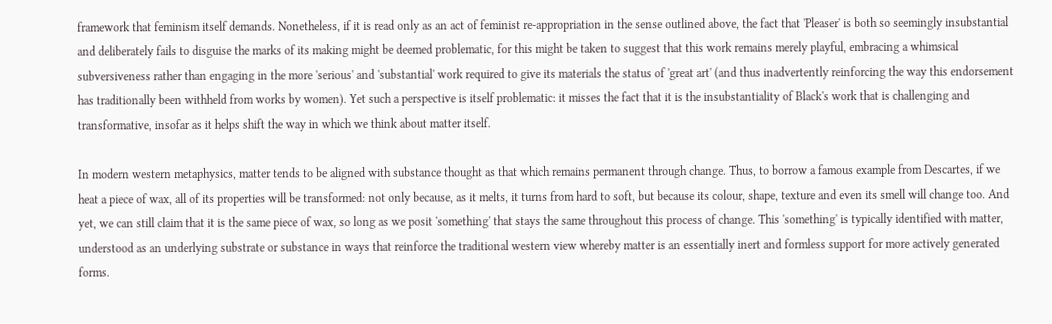framework that feminism itself demands. Nonetheless, if it is read only as an act of feminist re-appropriation in the sense outlined above, the fact that 'Pleaser' is both so seemingly insubstantial and deliberately fails to disguise the marks of its making might be deemed problematic, for this might be taken to suggest that this work remains merely playful, embracing a whimsical subversiveness rather than engaging in the more 'serious' and 'substantial' work required to give its materials the status of 'great art' (and thus inadvertently reinforcing the way this endorsement has traditionally been withheld from works by women). Yet such a perspective is itself problematic: it misses the fact that it is the insubstantiality of Black's work that is challenging and transformative, insofar as it helps shift the way in which we think about matter itself.

In modern western metaphysics, matter tends to be aligned with substance thought as that which remains permanent through change. Thus, to borrow a famous example from Descartes, if we heat a piece of wax, all of its properties will be transformed: not only because, as it melts, it turns from hard to soft, but because its colour, shape, texture and even its smell will change too. And yet, we can still claim that it is the same piece of wax, so long as we posit 'something' that stays the same throughout this process of change. This 'something' is typically identified with matter, understood as an underlying substrate or substance in ways that reinforce the traditional western view whereby matter is an essentially inert and formless support for more actively generated forms.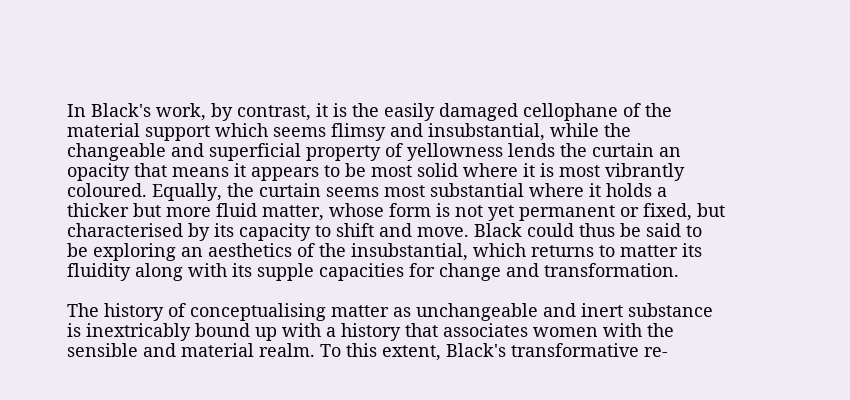In Black's work, by contrast, it is the easily damaged cellophane of the material support which seems flimsy and insubstantial, while the changeable and superficial property of yellowness lends the curtain an opacity that means it appears to be most solid where it is most vibrantly coloured. Equally, the curtain seems most substantial where it holds a thicker but more fluid matter, whose form is not yet permanent or fixed, but characterised by its capacity to shift and move. Black could thus be said to be exploring an aesthetics of the insubstantial, which returns to matter its fluidity along with its supple capacities for change and transformation.

The history of conceptualising matter as unchangeable and inert substance is inextricably bound up with a history that associates women with the sensible and material realm. To this extent, Black's transformative re-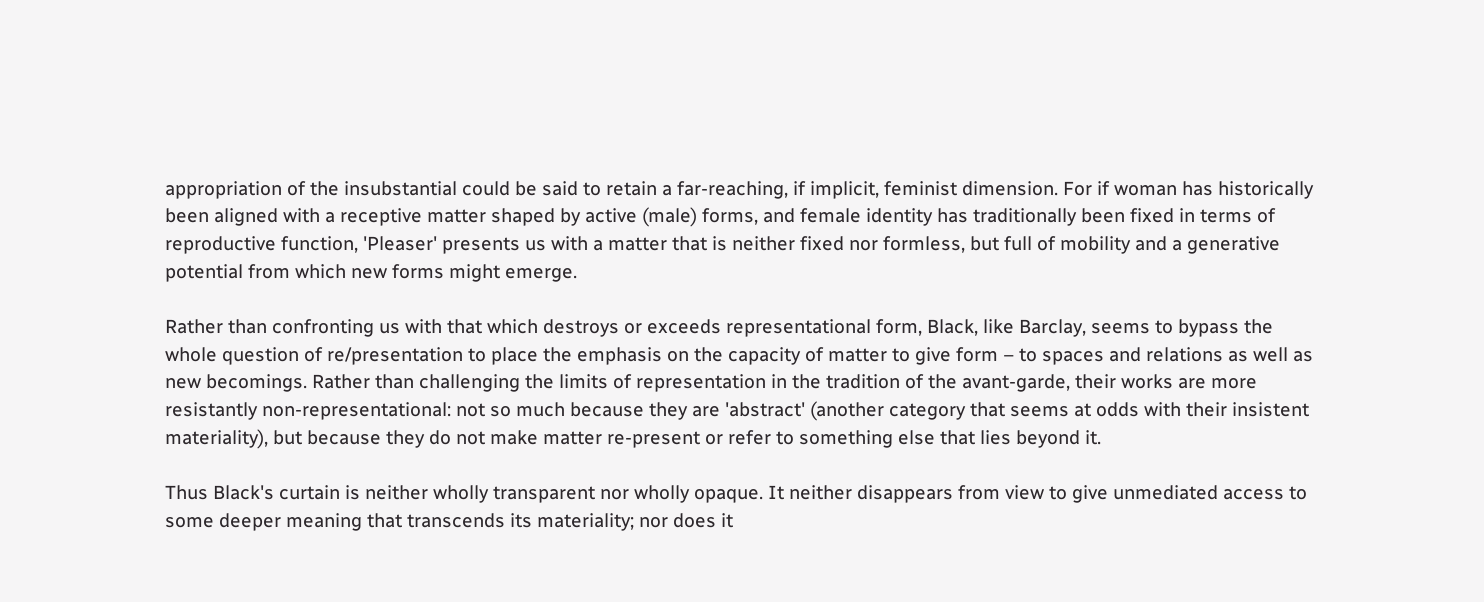appropriation of the insubstantial could be said to retain a far-reaching, if implicit, feminist dimension. For if woman has historically been aligned with a receptive matter shaped by active (male) forms, and female identity has traditionally been fixed in terms of reproductive function, 'Pleaser' presents us with a matter that is neither fixed nor formless, but full of mobility and a generative potential from which new forms might emerge.

Rather than confronting us with that which destroys or exceeds representational form, Black, like Barclay, seems to bypass the whole question of re/presentation to place the emphasis on the capacity of matter to give form – to spaces and relations as well as new becomings. Rather than challenging the limits of representation in the tradition of the avant-garde, their works are more resistantly non-representational: not so much because they are 'abstract' (another category that seems at odds with their insistent materiality), but because they do not make matter re-present or refer to something else that lies beyond it.

Thus Black's curtain is neither wholly transparent nor wholly opaque. It neither disappears from view to give unmediated access to some deeper meaning that transcends its materiality; nor does it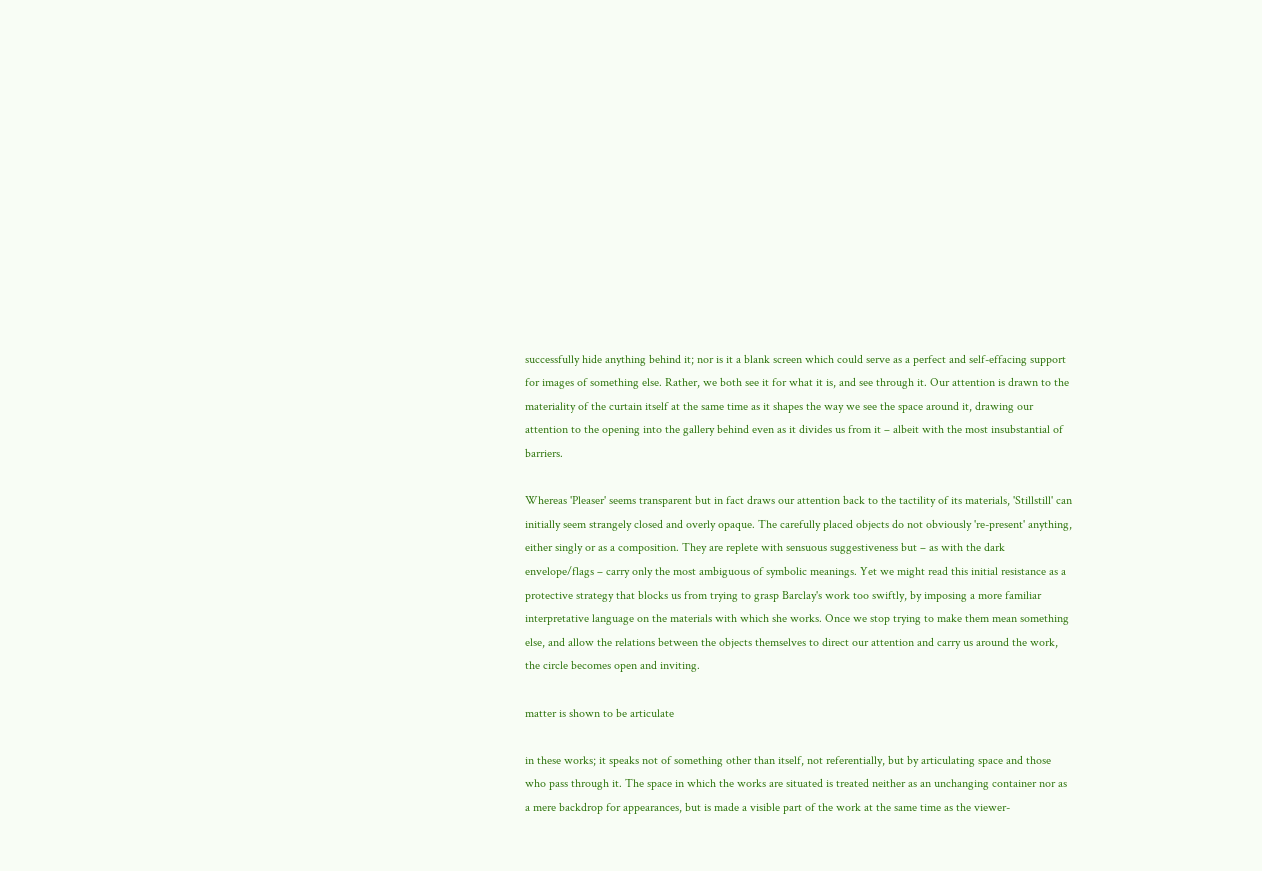successfully hide anything behind it; nor is it a blank screen which could serve as a perfect and self-effacing support for images of something else. Rather, we both see it for what it is, and see through it. Our attention is drawn to the materiality of the curtain itself at the same time as it shapes the way we see the space around it, drawing our attention to the opening into the gallery behind even as it divides us from it – albeit with the most insubstantial of barriers.

Whereas 'Pleaser' seems transparent but in fact draws our attention back to the tactility of its materials, 'Stillstill' can initially seem strangely closed and overly opaque. The carefully placed objects do not obviously 're-present' anything, either singly or as a composition. They are replete with sensuous suggestiveness but – as with the dark envelope/flags – carry only the most ambiguous of symbolic meanings. Yet we might read this initial resistance as a protective strategy that blocks us from trying to grasp Barclay's work too swiftly, by imposing a more familiar interpretative language on the materials with which she works. Once we stop trying to make them mean something else, and allow the relations between the objects themselves to direct our attention and carry us around the work, the circle becomes open and inviting.

matter is shown to be articulate

in these works; it speaks not of something other than itself, not referentially, but by articulating space and those who pass through it. The space in which the works are situated is treated neither as an unchanging container nor as a mere backdrop for appearances, but is made a visible part of the work at the same time as the viewer-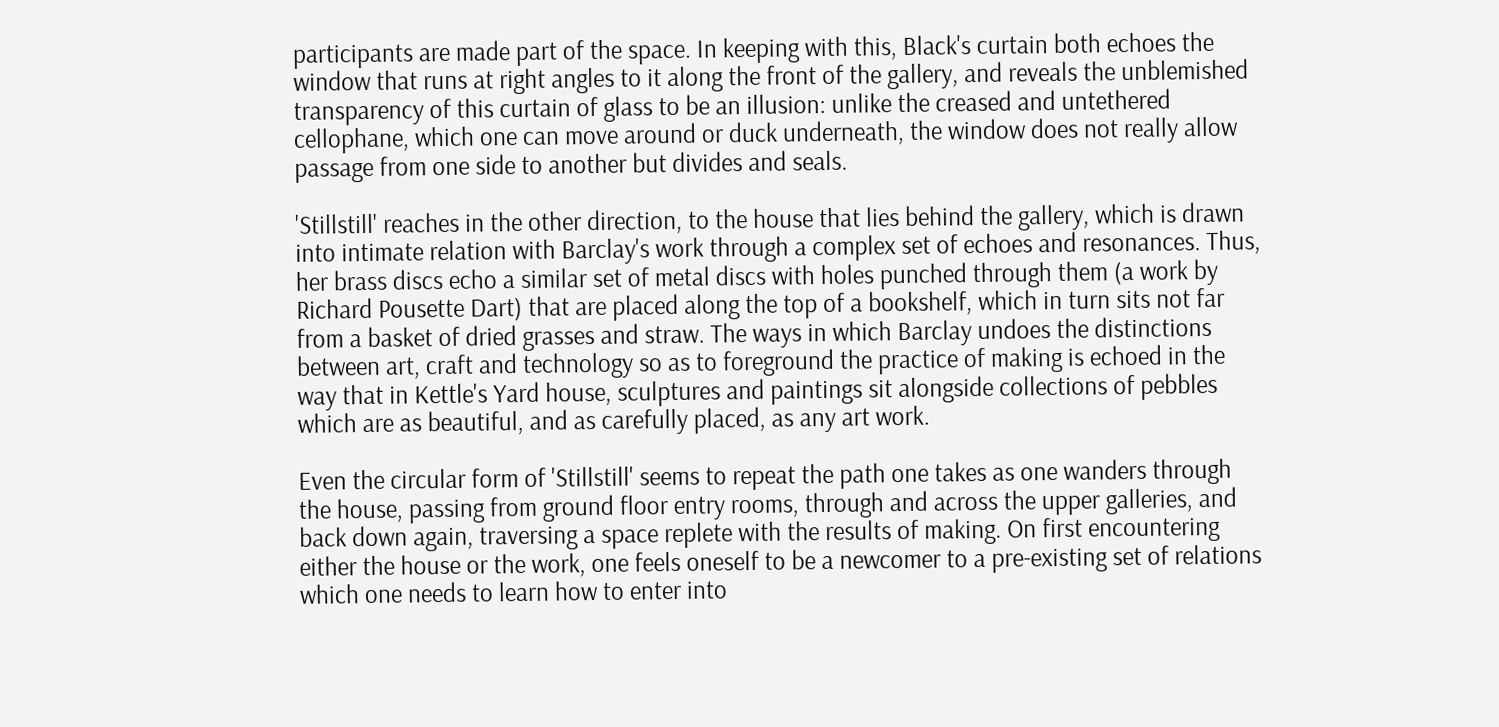participants are made part of the space. In keeping with this, Black's curtain both echoes the window that runs at right angles to it along the front of the gallery, and reveals the unblemished transparency of this curtain of glass to be an illusion: unlike the creased and untethered cellophane, which one can move around or duck underneath, the window does not really allow passage from one side to another but divides and seals.

'Stillstill' reaches in the other direction, to the house that lies behind the gallery, which is drawn into intimate relation with Barclay's work through a complex set of echoes and resonances. Thus, her brass discs echo a similar set of metal discs with holes punched through them (a work by Richard Pousette Dart) that are placed along the top of a bookshelf, which in turn sits not far from a basket of dried grasses and straw. The ways in which Barclay undoes the distinctions between art, craft and technology so as to foreground the practice of making is echoed in the way that in Kettle's Yard house, sculptures and paintings sit alongside collections of pebbles which are as beautiful, and as carefully placed, as any art work.

Even the circular form of 'Stillstill' seems to repeat the path one takes as one wanders through the house, passing from ground floor entry rooms, through and across the upper galleries, and back down again, traversing a space replete with the results of making. On first encountering either the house or the work, one feels oneself to be a newcomer to a pre-existing set of relations which one needs to learn how to enter into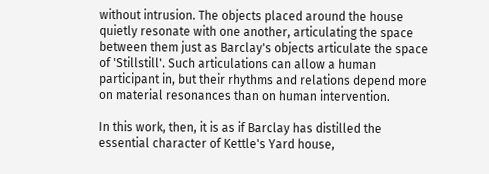without intrusion. The objects placed around the house quietly resonate with one another, articulating the space between them just as Barclay's objects articulate the space of 'Stillstill'. Such articulations can allow a human participant in, but their rhythms and relations depend more on material resonances than on human intervention.

In this work, then, it is as if Barclay has distilled the essential character of Kettle's Yard house,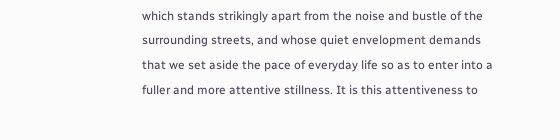which stands strikingly apart from the noise and bustle of the surrounding streets, and whose quiet envelopment demands that we set aside the pace of everyday life so as to enter into a fuller and more attentive stillness. It is this attentiveness to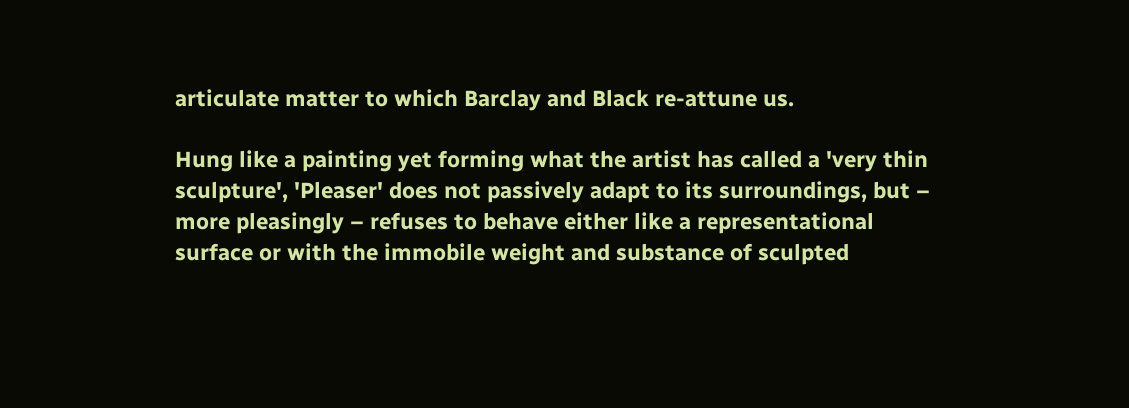articulate matter to which Barclay and Black re-attune us.

Hung like a painting yet forming what the artist has called a 'very thin sculpture', 'Pleaser' does not passively adapt to its surroundings, but – more pleasingly – refuses to behave either like a representational surface or with the immobile weight and substance of sculpted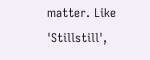matter. Like 'Stillstill',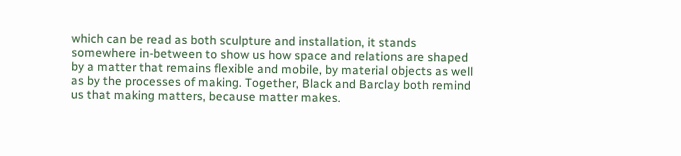which can be read as both sculpture and installation, it stands somewhere in-between to show us how space and relations are shaped by a matter that remains flexible and mobile, by material objects as well as by the processes of making. Together, Black and Barclay both remind us that making matters, because matter makes.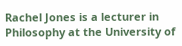Rachel Jones is a lecturer in Philosophy at the University of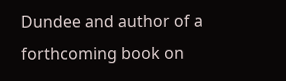Dundee and author of a forthcoming book on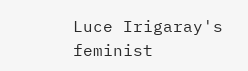Luce Irigaray's feminist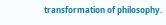transformation of philosophy.